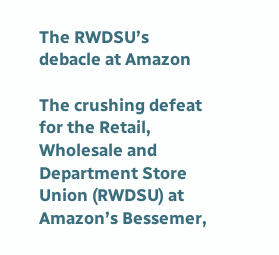The RWDSU’s debacle at Amazon

The crushing defeat for the Retail, Wholesale and Department Store Union (RWDSU) at Amazon’s Bessemer,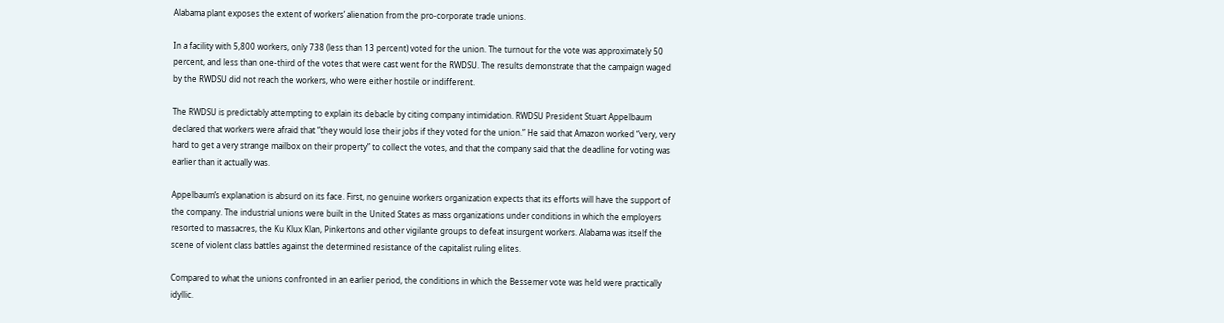Alabama plant exposes the extent of workers’ alienation from the pro-corporate trade unions.

In a facility with 5,800 workers, only 738 (less than 13 percent) voted for the union. The turnout for the vote was approximately 50 percent, and less than one-third of the votes that were cast went for the RWDSU. The results demonstrate that the campaign waged by the RWDSU did not reach the workers, who were either hostile or indifferent.

The RWDSU is predictably attempting to explain its debacle by citing company intimidation. RWDSU President Stuart Appelbaum declared that workers were afraid that “they would lose their jobs if they voted for the union.” He said that Amazon worked “very, very hard to get a very strange mailbox on their property” to collect the votes, and that the company said that the deadline for voting was earlier than it actually was.

Appelbaum’s explanation is absurd on its face. First, no genuine workers organization expects that its efforts will have the support of the company. The industrial unions were built in the United States as mass organizations under conditions in which the employers resorted to massacres, the Ku Klux Klan, Pinkertons and other vigilante groups to defeat insurgent workers. Alabama was itself the scene of violent class battles against the determined resistance of the capitalist ruling elites.

Compared to what the unions confronted in an earlier period, the conditions in which the Bessemer vote was held were practically idyllic.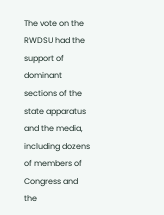The vote on the RWDSU had the support of dominant sections of the state apparatus and the media, including dozens of members of Congress and the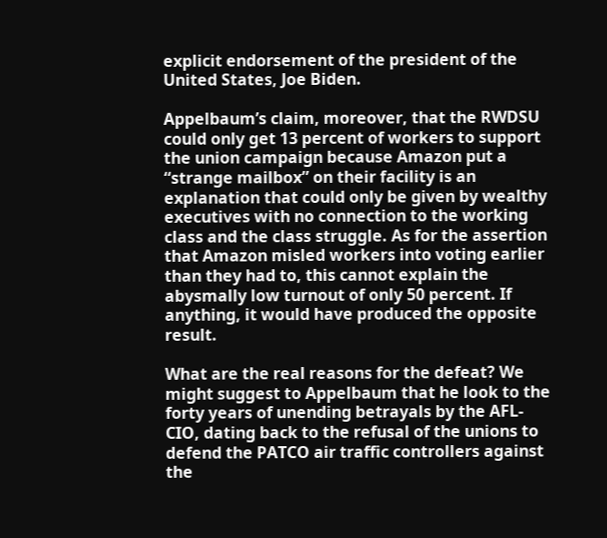explicit endorsement of the president of the United States, Joe Biden.

Appelbaum’s claim, moreover, that the RWDSU could only get 13 percent of workers to support the union campaign because Amazon put a “strange mailbox” on their facility is an explanation that could only be given by wealthy executives with no connection to the working class and the class struggle. As for the assertion that Amazon misled workers into voting earlier than they had to, this cannot explain the abysmally low turnout of only 50 percent. If anything, it would have produced the opposite result.

What are the real reasons for the defeat? We might suggest to Appelbaum that he look to the forty years of unending betrayals by the AFL-CIO, dating back to the refusal of the unions to defend the PATCO air traffic controllers against the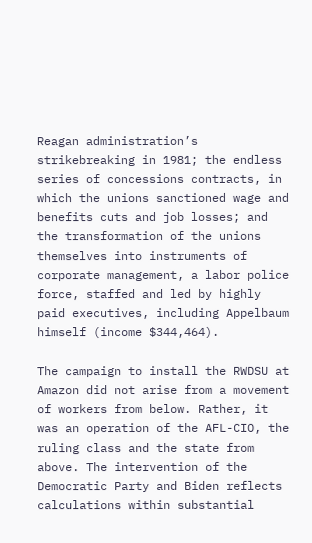Reagan administration’s strikebreaking in 1981; the endless series of concessions contracts, in which the unions sanctioned wage and benefits cuts and job losses; and the transformation of the unions themselves into instruments of corporate management, a labor police force, staffed and led by highly paid executives, including Appelbaum himself (income $344,464).

The campaign to install the RWDSU at Amazon did not arise from a movement of workers from below. Rather, it was an operation of the AFL-CIO, the ruling class and the state from above. The intervention of the Democratic Party and Biden reflects calculations within substantial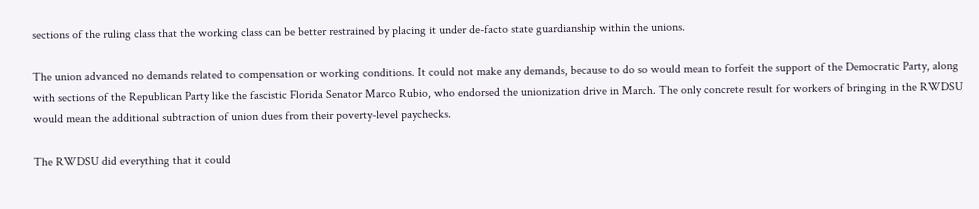sections of the ruling class that the working class can be better restrained by placing it under de-facto state guardianship within the unions.

The union advanced no demands related to compensation or working conditions. It could not make any demands, because to do so would mean to forfeit the support of the Democratic Party, along with sections of the Republican Party like the fascistic Florida Senator Marco Rubio, who endorsed the unionization drive in March. The only concrete result for workers of bringing in the RWDSU would mean the additional subtraction of union dues from their poverty-level paychecks.

The RWDSU did everything that it could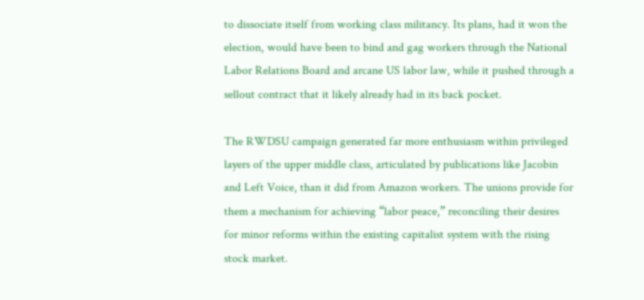to dissociate itself from working class militancy. Its plans, had it won the election, would have been to bind and gag workers through the National Labor Relations Board and arcane US labor law, while it pushed through a sellout contract that it likely already had in its back pocket.

The RWDSU campaign generated far more enthusiasm within privileged layers of the upper middle class, articulated by publications like Jacobin and Left Voice, than it did from Amazon workers. The unions provide for them a mechanism for achieving “labor peace,” reconciling their desires for minor reforms within the existing capitalist system with the rising stock market.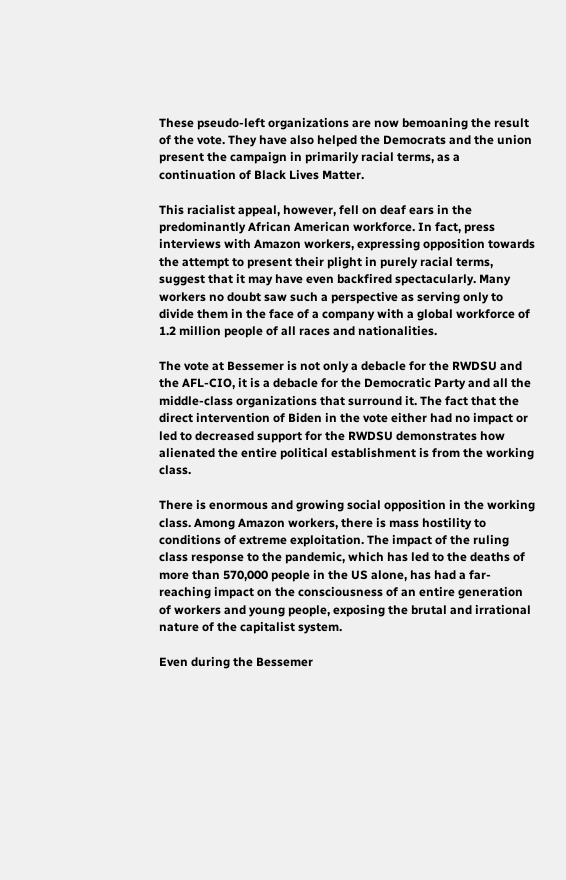These pseudo-left organizations are now bemoaning the result of the vote. They have also helped the Democrats and the union present the campaign in primarily racial terms, as a continuation of Black Lives Matter.

This racialist appeal, however, fell on deaf ears in the predominantly African American workforce. In fact, press interviews with Amazon workers, expressing opposition towards the attempt to present their plight in purely racial terms, suggest that it may have even backfired spectacularly. Many workers no doubt saw such a perspective as serving only to divide them in the face of a company with a global workforce of 1.2 million people of all races and nationalities.

The vote at Bessemer is not only a debacle for the RWDSU and the AFL-CIO, it is a debacle for the Democratic Party and all the middle-class organizations that surround it. The fact that the direct intervention of Biden in the vote either had no impact or led to decreased support for the RWDSU demonstrates how alienated the entire political establishment is from the working class.

There is enormous and growing social opposition in the working class. Among Amazon workers, there is mass hostility to conditions of extreme exploitation. The impact of the ruling class response to the pandemic, which has led to the deaths of more than 570,000 people in the US alone, has had a far-reaching impact on the consciousness of an entire generation of workers and young people, exposing the brutal and irrational nature of the capitalist system.

Even during the Bessemer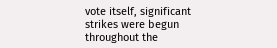vote itself, significant strikes were begun throughout the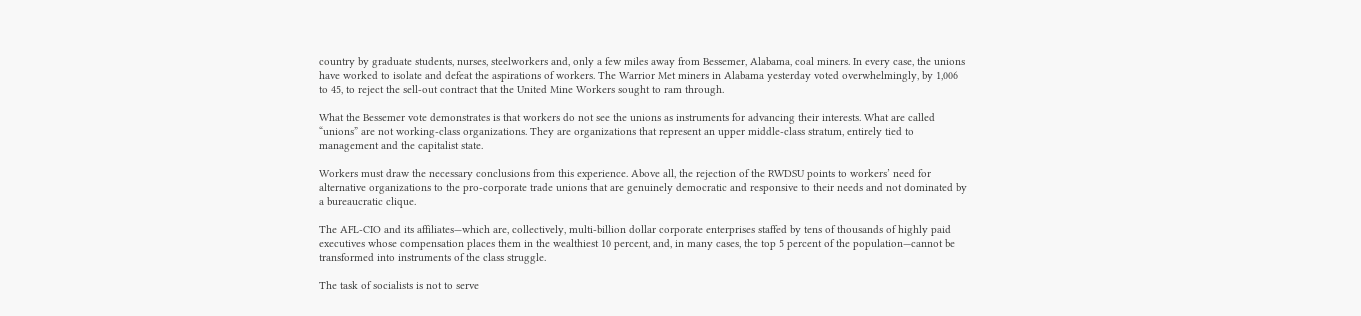country by graduate students, nurses, steelworkers and, only a few miles away from Bessemer, Alabama, coal miners. In every case, the unions have worked to isolate and defeat the aspirations of workers. The Warrior Met miners in Alabama yesterday voted overwhelmingly, by 1,006 to 45, to reject the sell-out contract that the United Mine Workers sought to ram through.

What the Bessemer vote demonstrates is that workers do not see the unions as instruments for advancing their interests. What are called “unions” are not working-class organizations. They are organizations that represent an upper middle-class stratum, entirely tied to management and the capitalist state.

Workers must draw the necessary conclusions from this experience. Above all, the rejection of the RWDSU points to workers’ need for alternative organizations to the pro-corporate trade unions that are genuinely democratic and responsive to their needs and not dominated by a bureaucratic clique.

The AFL-CIO and its affiliates—which are, collectively, multi-billion dollar corporate enterprises staffed by tens of thousands of highly paid executives whose compensation places them in the wealthiest 10 percent, and, in many cases, the top 5 percent of the population—cannot be transformed into instruments of the class struggle.

The task of socialists is not to serve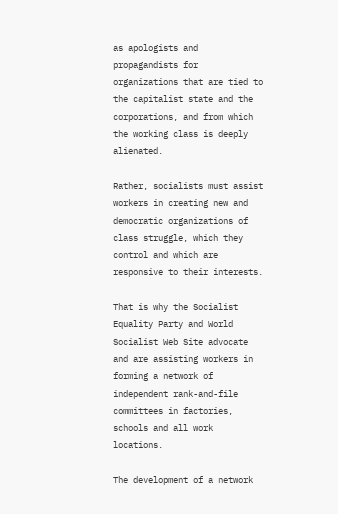as apologists and propagandists for organizations that are tied to the capitalist state and the corporations, and from which the working class is deeply alienated.

Rather, socialists must assist workers in creating new and democratic organizations of class struggle, which they control and which are responsive to their interests.

That is why the Socialist Equality Party and World Socialist Web Site advocate and are assisting workers in forming a network of independent rank-and-file committees in factories, schools and all work locations.

The development of a network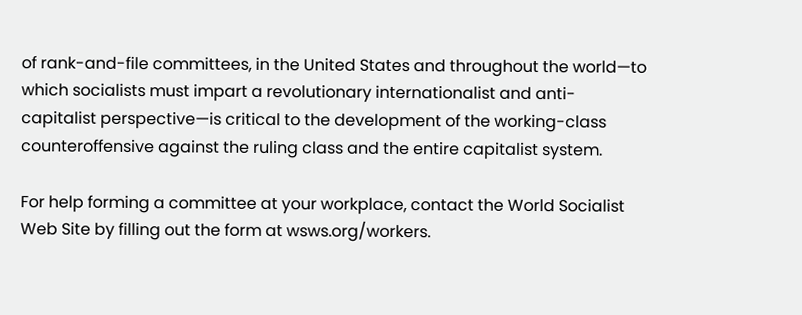of rank-and-file committees, in the United States and throughout the world—to which socialists must impart a revolutionary internationalist and anti-capitalist perspective—is critical to the development of the working-class counteroffensive against the ruling class and the entire capitalist system.

For help forming a committee at your workplace, contact the World Socialist Web Site by filling out the form at wsws.org/workers.